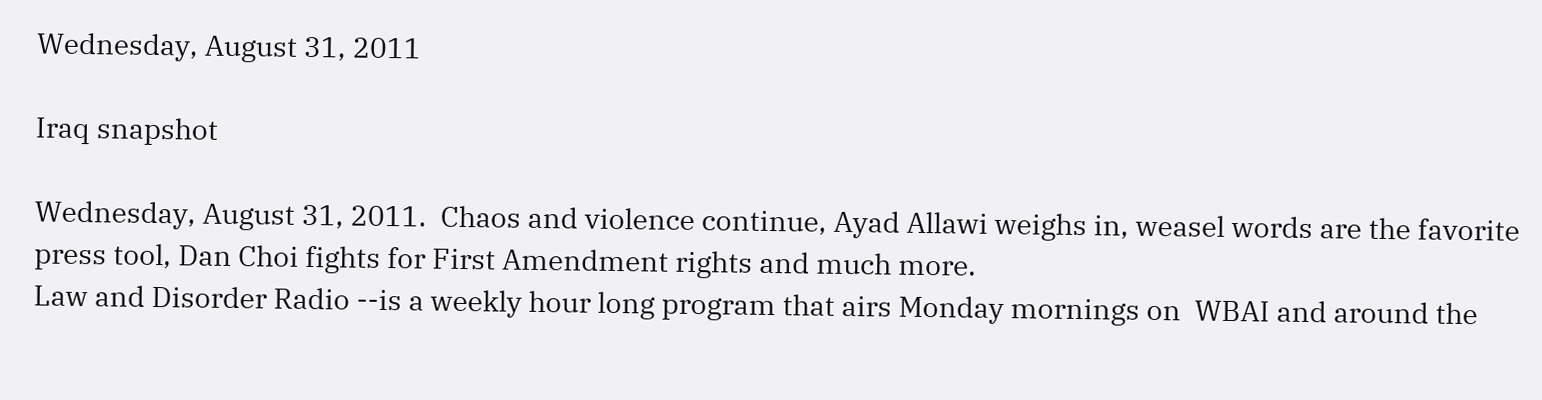Wednesday, August 31, 2011

Iraq snapshot

Wednesday, August 31, 2011.  Chaos and violence continue, Ayad Allawi weighs in, weasel words are the favorite press tool, Dan Choi fights for First Amendment rights and much more.
Law and Disorder Radio --is a weekly hour long program that airs Monday mornings on  WBAI and around the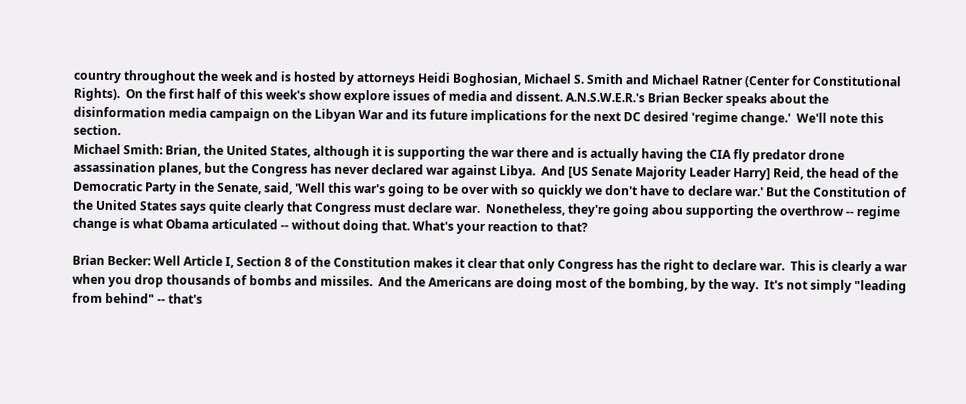country throughout the week and is hosted by attorneys Heidi Boghosian, Michael S. Smith and Michael Ratner (Center for Constitutional Rights).  On the first half of this week's show explore issues of media and dissent. A.N.S.W.E.R.'s Brian Becker speaks about the disinformation media campaign on the Libyan War and its future implications for the next DC desired 'regime change.'  We'll note this section.
Michael Smith: Brian, the United States, although it is supporting the war there and is actually having the CIA fly predator drone assassination planes, but the Congress has never declared war against Libya.  And [US Senate Majority Leader Harry] Reid, the head of the Democratic Party in the Senate, said, 'Well this war's going to be over with so quickly we don't have to declare war.' But the Constitution of the United States says quite clearly that Congress must declare war.  Nonetheless, they're going abou supporting the overthrow -- regime change is what Obama articulated -- without doing that. What's your reaction to that?

Brian Becker: Well Article I, Section 8 of the Constitution makes it clear that only Congress has the right to declare war.  This is clearly a war when you drop thousands of bombs and missiles.  And the Americans are doing most of the bombing, by the way.  It's not simply "leading from behind" -- that's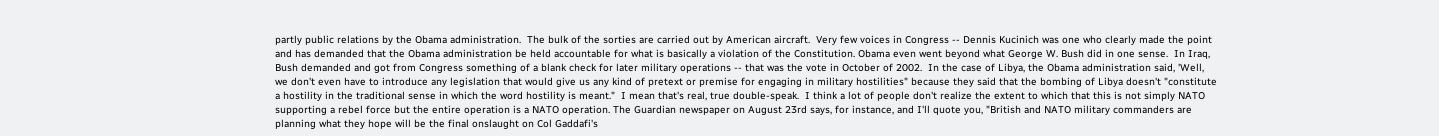partly public relations by the Obama administration.  The bulk of the sorties are carried out by American aircraft.  Very few voices in Congress -- Dennis Kucinich was one who clearly made the point and has demanded that the Obama administration be held accountable for what is basically a violation of the Constitution. Obama even went beyond what George W. Bush did in one sense.  In Iraq, Bush demanded and got from Congress something of a blank check for later military operations -- that was the vote in October of 2002.  In the case of Libya, the Obama administration said, 'Well, we don't even have to introduce any legislation that would give us any kind of pretext or premise for engaging in military hostilities" because they said that the bombing of Libya doesn't "constitute a hostility in the traditional sense in which the word hostility is meant."  I mean that's real, true double-speak.  I think a lot of people don't realize the extent to which that this is not simply NATO supporting a rebel force but the entire operation is a NATO operation. The Guardian newspaper on August 23rd says, for instance, and I'll quote you, "British and NATO military commanders are planning what they hope will be the final onslaught on Col Gaddafi's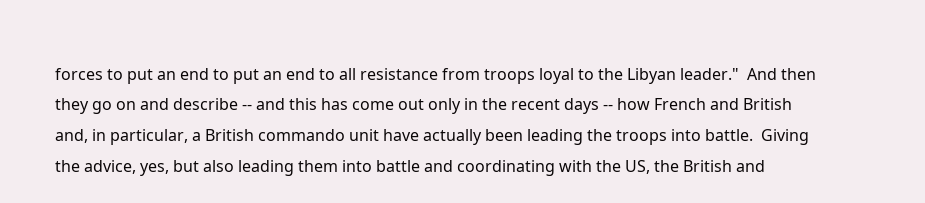forces to put an end to put an end to all resistance from troops loyal to the Libyan leader."  And then they go on and describe -- and this has come out only in the recent days -- how French and British and, in particular, a British commando unit have actually been leading the troops into battle.  Giving the advice, yes, but also leading them into battle and coordinating with the US, the British and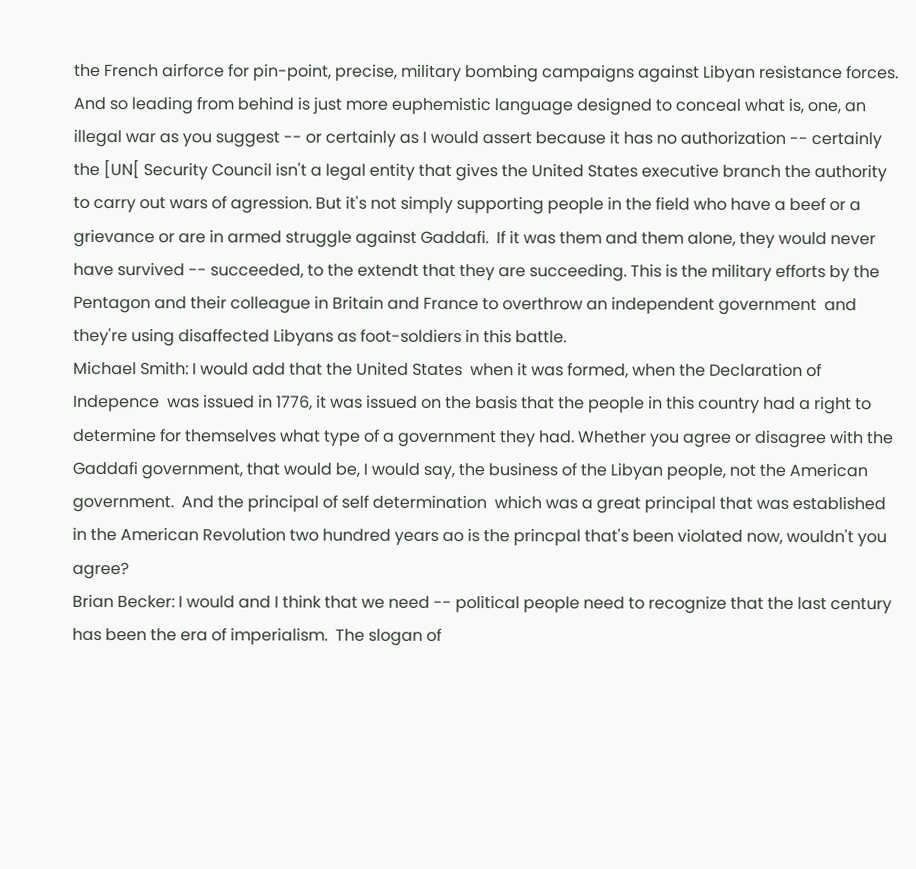the French airforce for pin-point, precise, military bombing campaigns against Libyan resistance forces.  And so leading from behind is just more euphemistic language designed to conceal what is, one, an illegal war as you suggest -- or certainly as I would assert because it has no authorization -- certainly the [UN[ Security Council isn't a legal entity that gives the United States executive branch the authority to carry out wars of agression. But it's not simply supporting people in the field who have a beef or a grievance or are in armed struggle against Gaddafi.  If it was them and them alone, they would never have survived -- succeeded, to the extendt that they are succeeding. This is the military efforts by the Pentagon and their colleague in Britain and France to overthrow an independent government  and they're using disaffected Libyans as foot-soldiers in this battle.
Michael Smith: I would add that the United States  when it was formed, when the Declaration of Indepence  was issued in 1776, it was issued on the basis that the people in this country had a right to determine for themselves what type of a government they had. Whether you agree or disagree with the Gaddafi government, that would be, I would say, the business of the Libyan people, not the American government.  And the principal of self determination  which was a great principal that was established in the American Revolution two hundred years ao is the princpal that's been violated now, wouldn't you agree?
Brian Becker: I would and I think that we need -- political people need to recognize that the last century has been the era of imperialism.  The slogan of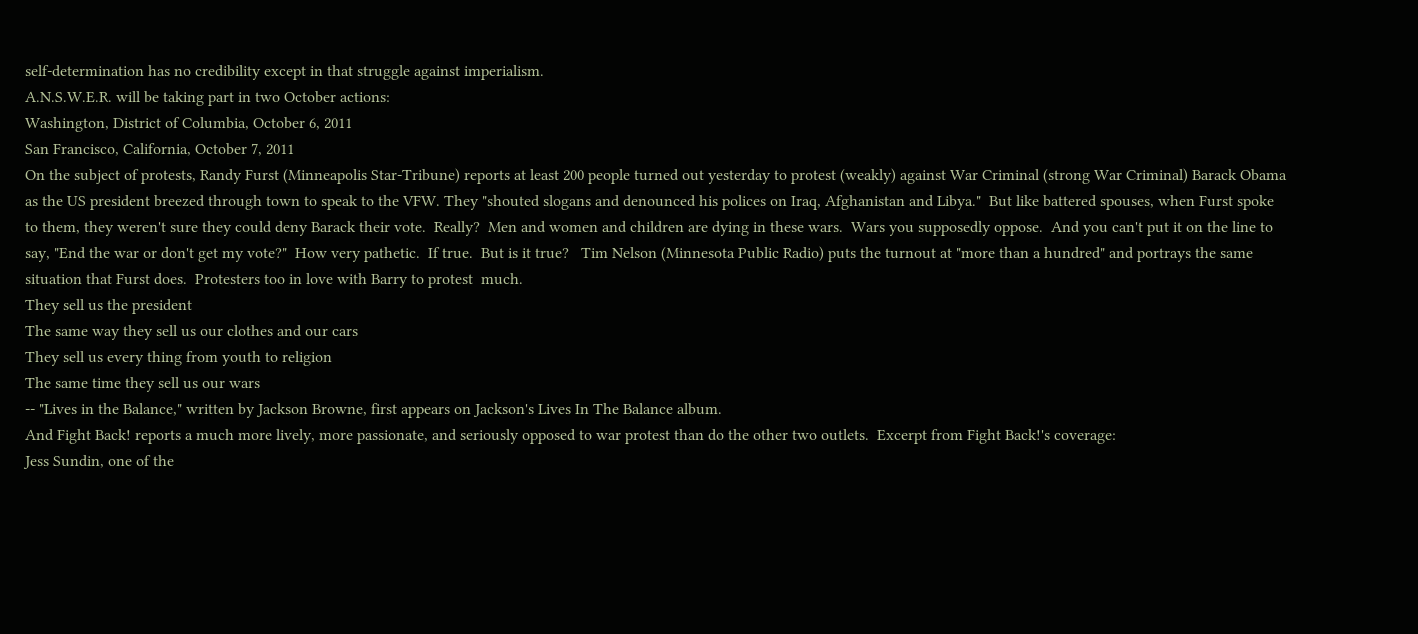self-determination has no credibility except in that struggle against imperialism.
A.N.S.W.E.R. will be taking part in two October actions:
Washington, District of Columbia, October 6, 2011
San Francisco, California, October 7, 2011
On the subject of protests, Randy Furst (Minneapolis Star-Tribune) reports at least 200 people turned out yesterday to protest (weakly) against War Criminal (strong War Criminal) Barack Obama as the US president breezed through town to speak to the VFW. They "shouted slogans and denounced his polices on Iraq, Afghanistan and Libya."  But like battered spouses, when Furst spoke to them, they weren't sure they could deny Barack their vote.  Really?  Men and women and children are dying in these wars.  Wars you supposedly oppose.  And you can't put it on the line to say, "End the war or don't get my vote?"  How very pathetic.  If true.  But is it true?   Tim Nelson (Minnesota Public Radio) puts the turnout at "more than a hundred" and portrays the same situation that Furst does.  Protesters too in love with Barry to protest  much.
They sell us the president
The same way they sell us our clothes and our cars
They sell us every thing from youth to religion
The same time they sell us our wars
-- "Lives in the Balance," written by Jackson Browne, first appears on Jackson's Lives In The Balance album.
And Fight Back! reports a much more lively, more passionate, and seriously opposed to war protest than do the other two outlets.  Excerpt from Fight Back!'s coverage:
Jess Sundin, one of the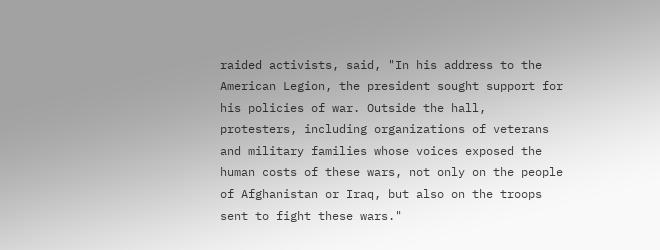raided activists, said, "In his address to the American Legion, the president sought support for his policies of war. Outside the hall, protesters, including organizations of veterans and military families whose voices exposed the human costs of these wars, not only on the people of Afghanistan or Iraq, but also on the troops sent to fight these wars."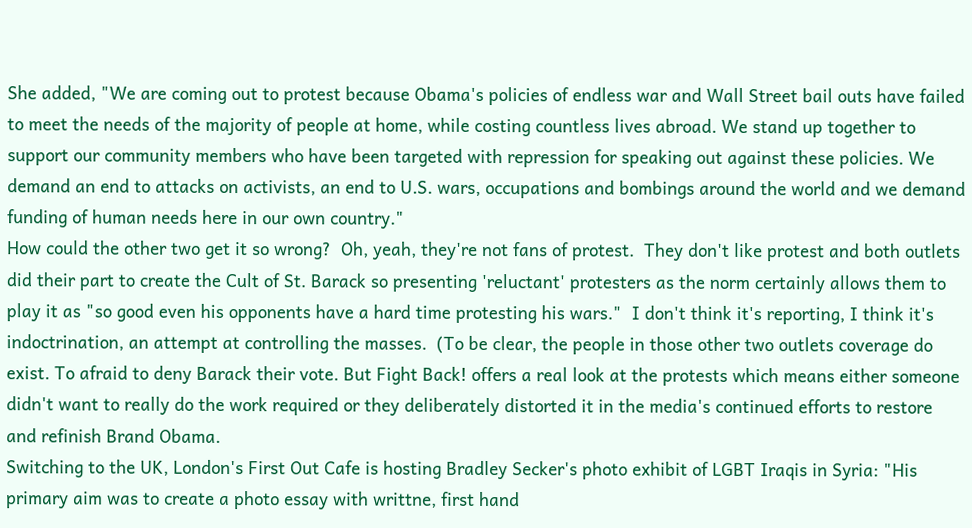She added, "We are coming out to protest because Obama's policies of endless war and Wall Street bail outs have failed to meet the needs of the majority of people at home, while costing countless lives abroad. We stand up together to support our community members who have been targeted with repression for speaking out against these policies. We demand an end to attacks on activists, an end to U.S. wars, occupations and bombings around the world and we demand funding of human needs here in our own country."
How could the other two get it so wrong?  Oh, yeah, they're not fans of protest.  They don't like protest and both outlets did their part to create the Cult of St. Barack so presenting 'reluctant' protesters as the norm certainly allows them to play it as "so good even his opponents have a hard time protesting his wars."  I don't think it's reporting, I think it's indoctrination, an attempt at controlling the masses.  (To be clear, the people in those other two outlets coverage do exist. To afraid to deny Barack their vote. But Fight Back! offers a real look at the protests which means either someone didn't want to really do the work required or they deliberately distorted it in the media's continued efforts to restore and refinish Brand Obama.
Switching to the UK, London's First Out Cafe is hosting Bradley Secker's photo exhibit of LGBT Iraqis in Syria: "His primary aim was to create a photo essay with writtne, first hand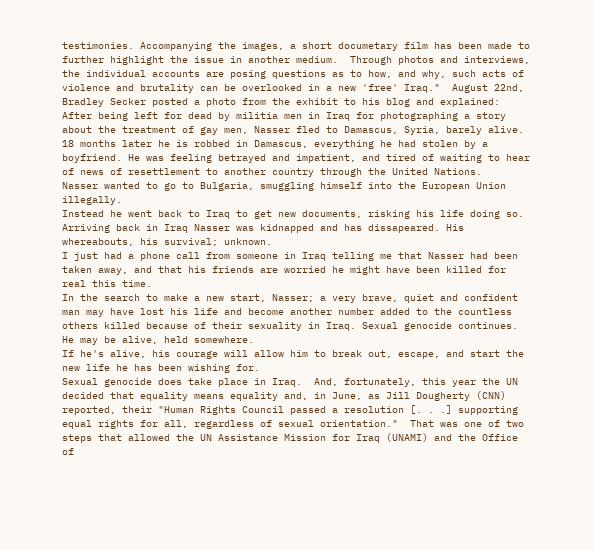testimonies. Accompanying the images, a short documetary film has been made to further highlight the issue in another medium.  Through photos and interviews, the individual accounts are posing questions as to how, and why, such acts of violence and brutality can be overlooked in a new 'free' Iraq."  August 22nd, Bradley Secker posted a photo from the exhibit to his blog and explained:
After being left for dead by militia men in Iraq for photographing a story about the treatment of gay men, Nasser fled to Damascus, Syria, barely alive. 18 months later he is robbed in Damascus, everything he had stolen by a boyfriend. He was feeling betrayed and impatient, and tired of waiting to hear of news of resettlement to another country through the United Nations.
Nasser wanted to go to Bulgaria, smuggling himself into the European Union illegally.
Instead he went back to Iraq to get new documents, risking his life doing so.
Arriving back in Iraq Nasser was kidnapped and has dissapeared. His whereabouts, his survival; unknown.
I just had a phone call from someone in Iraq telling me that Nasser had been taken away, and that his friends are worried he might have been killed for real this time.
In the search to make a new start, Nasser; a very brave, quiet and confident man may have lost his life and become another number added to the countless others killed because of their sexuality in Iraq. Sexual genocide continues.
He may be alive, held somewhere.
If he's alive, his courage will allow him to break out, escape, and start the new life he has been wishing for.
Sexual genocide does take place in Iraq.  And, fortunately, this year the UN decided that equality means equality and, in June, as Jill Dougherty (CNN) reported, their "Human Rights Council passed a resolution [. . .] supporting equal rights for all, regardless of sexual orientation."  That was one of two steps that allowed the UN Assistance Mission for Iraq (UNAMI) and the Office of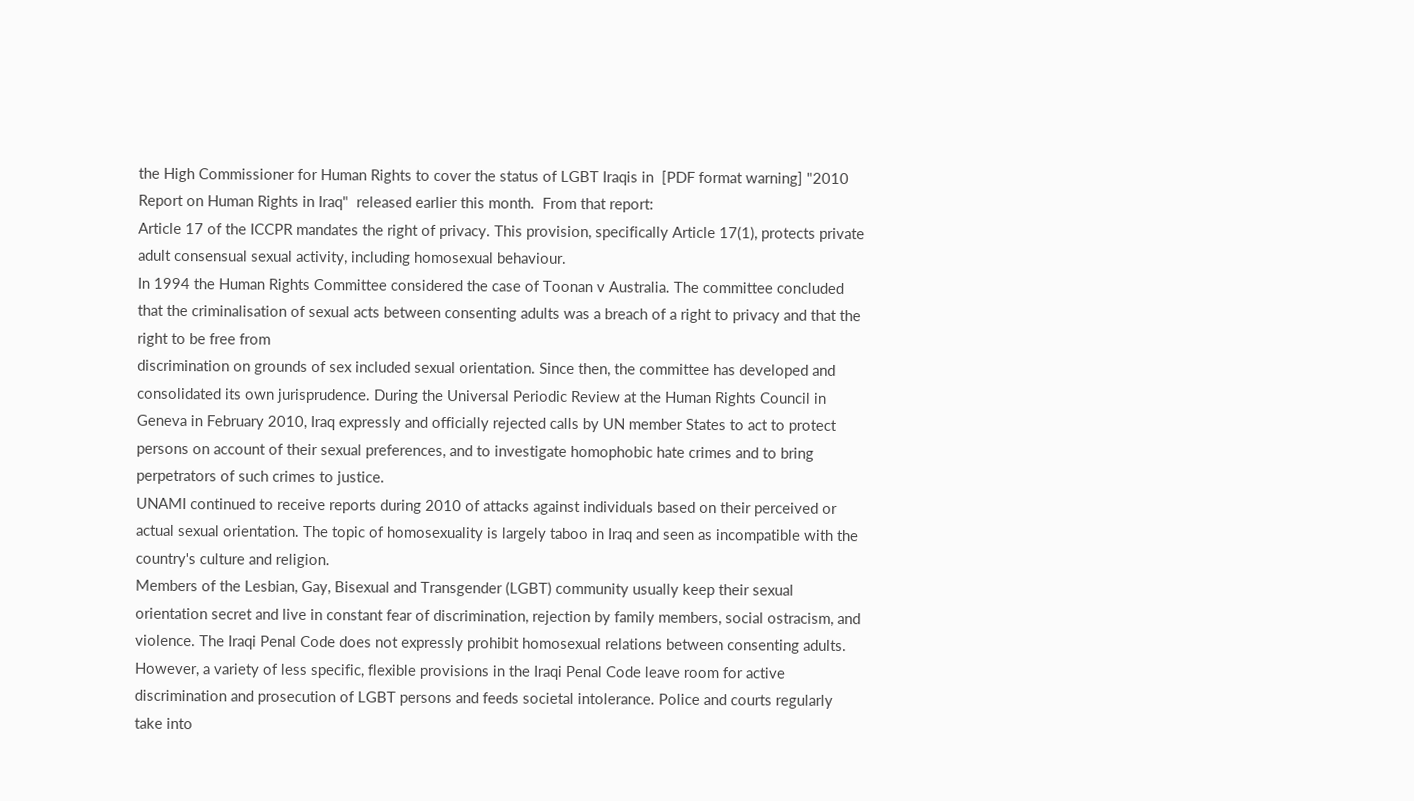the High Commissioner for Human Rights to cover the status of LGBT Iraqis in  [PDF format warning] "2010 Report on Human Rights in Iraq"  released earlier this month.  From that report:
Article 17 of the ICCPR mandates the right of privacy. This provision, specifically Article 17(1), protects private adult consensual sexual activity, including homosexual behaviour.
In 1994 the Human Rights Committee considered the case of Toonan v Australia. The committee concluded that the criminalisation of sexual acts between consenting adults was a breach of a right to privacy and that the right to be free from
discrimination on grounds of sex included sexual orientation. Since then, the committee has developed and consolidated its own jurisprudence. During the Universal Periodic Review at the Human Rights Council in Geneva in February 2010, Iraq expressly and officially rejected calls by UN member States to act to protect persons on account of their sexual preferences, and to investigate homophobic hate crimes and to bring perpetrators of such crimes to justice.
UNAMI continued to receive reports during 2010 of attacks against individuals based on their perceived or actual sexual orientation. The topic of homosexuality is largely taboo in Iraq and seen as incompatible with the country's culture and religion.
Members of the Lesbian, Gay, Bisexual and Transgender (LGBT) community usually keep their sexual orientation secret and live in constant fear of discrimination, rejection by family members, social ostracism, and violence. The Iraqi Penal Code does not expressly prohibit homosexual relations between consenting adults. However, a variety of less specific, flexible provisions in the Iraqi Penal Code leave room for active discrimination and prosecution of LGBT persons and feeds societal intolerance. Police and courts regularly take into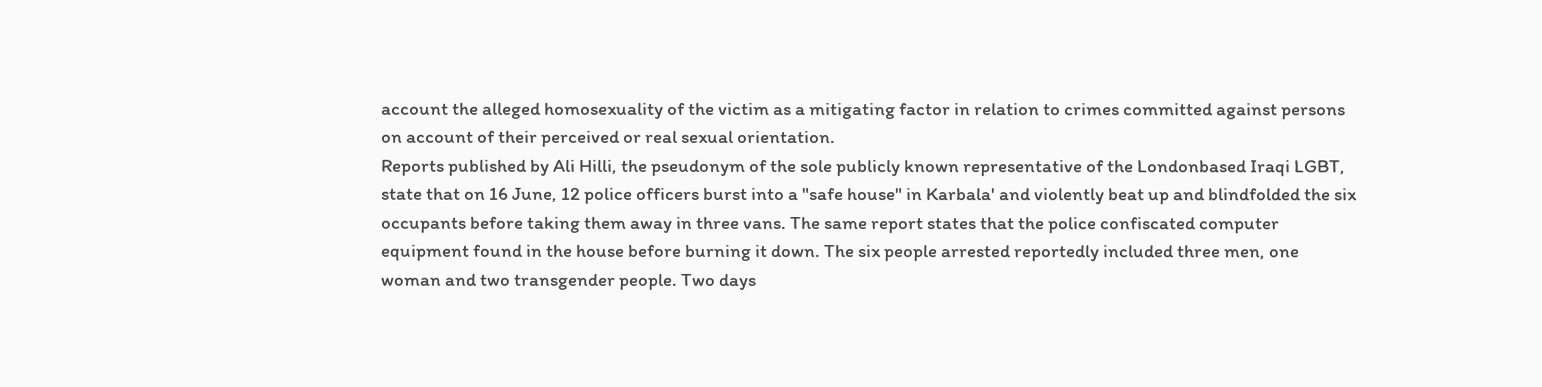account the alleged homosexuality of the victim as a mitigating factor in relation to crimes committed against persons on account of their perceived or real sexual orientation.
Reports published by Ali Hilli, the pseudonym of the sole publicly known representative of the Londonbased Iraqi LGBT, state that on 16 June, 12 police officers burst into a "safe house" in Karbala' and violently beat up and blindfolded the six occupants before taking them away in three vans. The same report states that the police confiscated computer equipment found in the house before burning it down. The six people arrested reportedly included three men, one woman and two transgender people. Two days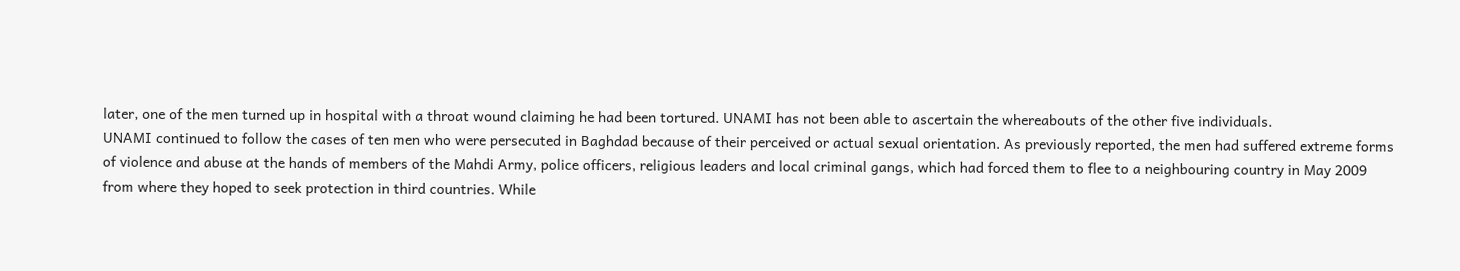later, one of the men turned up in hospital with a throat wound claiming he had been tortured. UNAMI has not been able to ascertain the whereabouts of the other five individuals.
UNAMI continued to follow the cases of ten men who were persecuted in Baghdad because of their perceived or actual sexual orientation. As previously reported, the men had suffered extreme forms of violence and abuse at the hands of members of the Mahdi Army, police officers, religious leaders and local criminal gangs, which had forced them to flee to a neighbouring country in May 2009 from where they hoped to seek protection in third countries. While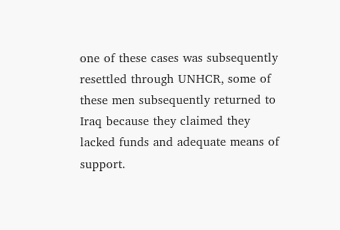one of these cases was subsequently resettled through UNHCR, some of these men subsequently returned to Iraq because they claimed they lacked funds and adequate means of support.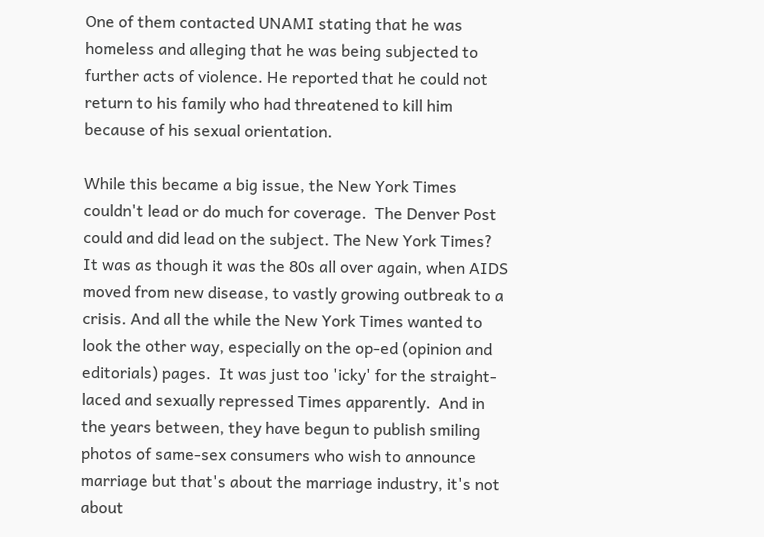One of them contacted UNAMI stating that he was homeless and alleging that he was being subjected to further acts of violence. He reported that he could not return to his family who had threatened to kill him because of his sexual orientation.

While this became a big issue, the New York Times couldn't lead or do much for coverage.  The Denver Post could and did lead on the subject. The New York Times?  It was as though it was the 80s all over again, when AIDS moved from new disease, to vastly growing outbreak to a crisis. And all the while the New York Times wanted to look the other way, especially on the op-ed (opinion and editorials) pages.  It was just too 'icky' for the straight-laced and sexually repressed Times apparently.  And in the years between, they have begun to publish smiling photos of same-sex consumers who wish to announce marriage but that's about the marriage industry, it's not about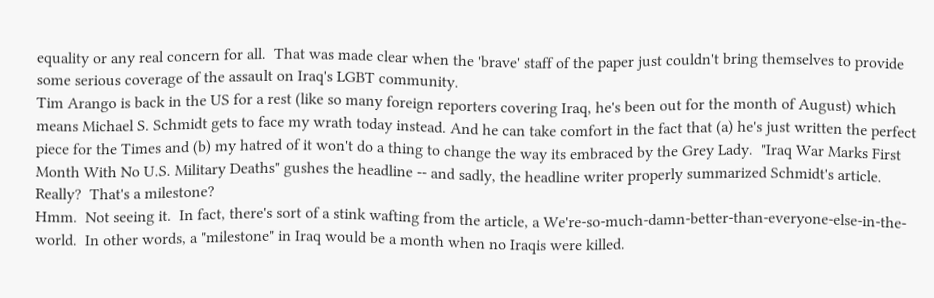equality or any real concern for all.  That was made clear when the 'brave' staff of the paper just couldn't bring themselves to provide some serious coverage of the assault on Iraq's LGBT community.
Tim Arango is back in the US for a rest (like so many foreign reporters covering Iraq, he's been out for the month of August) which means Michael S. Schmidt gets to face my wrath today instead. And he can take comfort in the fact that (a) he's just written the perfect piece for the Times and (b) my hatred of it won't do a thing to change the way its embraced by the Grey Lady.  "Iraq War Marks First Month With No U.S. Military Deaths" gushes the headline -- and sadly, the headline writer properly summarized Schmidt's article. Really?  That's a milestone?
Hmm.  Not seeing it.  In fact, there's sort of a stink wafting from the article, a We're-so-much-damn-better-than-everyone-else-in-the-world.  In other words, a "milestone" in Iraq would be a month when no Iraqis were killed.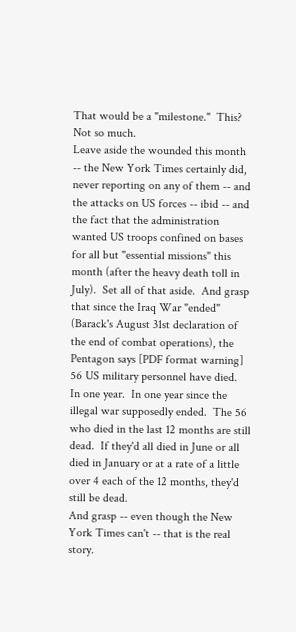That would be a "milestone."  This?  Not so much.
Leave aside the wounded this month -- the New York Times certainly did, never reporting on any of them -- and the attacks on US forces -- ibid -- and the fact that the administration wanted US troops confined on bases for all but "essential missions" this month (after the heavy death toll in July).  Set all of that aside.  And grasp that since the Iraq War "ended" (Barack's August 31st declaration of the end of combat operations), the Pentagon says [PDF format warning] 56 US military personnel have died.  In one year.  In one year since the illegal war supposedly ended.  The 56 who died in the last 12 months are still dead.  If they'd all died in June or all died in January or at a rate of a little over 4 each of the 12 months, they'd still be dead.
And grasp -- even though the New York Times can't -- that is the real story.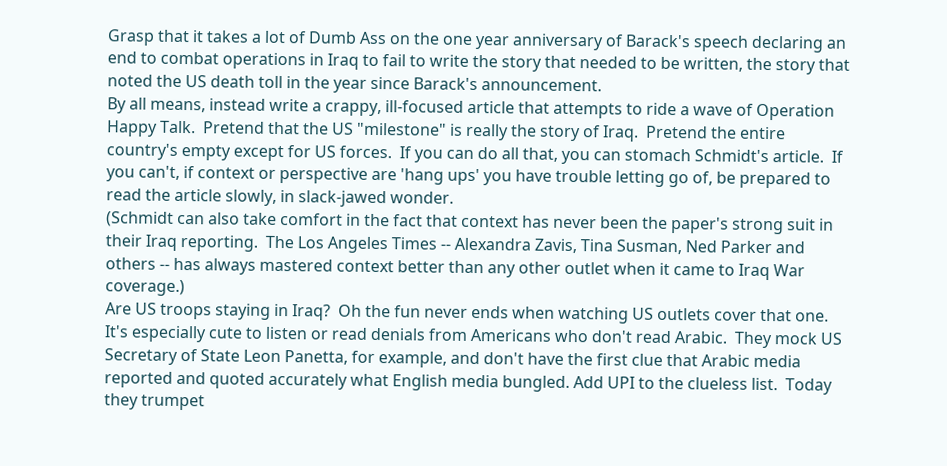Grasp that it takes a lot of Dumb Ass on the one year anniversary of Barack's speech declaring an end to combat operations in Iraq to fail to write the story that needed to be written, the story that noted the US death toll in the year since Barack's announcement.
By all means, instead write a crappy, ill-focused article that attempts to ride a wave of Operation Happy Talk.  Pretend that the US "milestone" is really the story of Iraq.  Pretend the entire country's empty except for US forces.  If you can do all that, you can stomach Schmidt's article.  If you can't, if context or perspective are 'hang ups' you have trouble letting go of, be prepared to read the article slowly, in slack-jawed wonder.
(Schmidt can also take comfort in the fact that context has never been the paper's strong suit in their Iraq reporting.  The Los Angeles Times -- Alexandra Zavis, Tina Susman, Ned Parker and others -- has always mastered context better than any other outlet when it came to Iraq War coverage.)
Are US troops staying in Iraq?  Oh the fun never ends when watching US outlets cover that one.  It's especially cute to listen or read denials from Americans who don't read Arabic.  They mock US Secretary of State Leon Panetta, for example, and don't have the first clue that Arabic media reported and quoted accurately what English media bungled. Add UPI to the clueless list.  Today they trumpet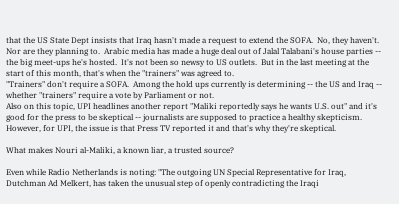that the US State Dept insists that Iraq hasn't made a request to extend the SOFA.  No, they haven't. Nor are they planning to.  Arabic media has made a huge deal out of Jalal Talabani's house parties -- the big meet-ups he's hosted.  It's not been so newsy to US outlets.  But in the last meeting at the start of this month, that's when the "trainers" was agreed to.
"Trainers" don't require a SOFA.  Among the hold ups currently is determining -- the US and Iraq -- whether "trainers" require a vote by Parliament or not.
Also on this topic, UPI headlines another report "Maliki reportedly says he wants U.S. out" and it's good for the press to be skeptical -- journalists are supposed to practice a healthy skepticism. However, for UPI, the issue is that Press TV reported it and that's why they're skeptical.

What makes Nouri al-Maliki, a known liar, a trusted source?

Even while Radio Netherlands is noting: "The outgoing UN Special Representative for Iraq, Dutchman Ad Melkert, has taken the unusual step of openly contradicting the Iraqi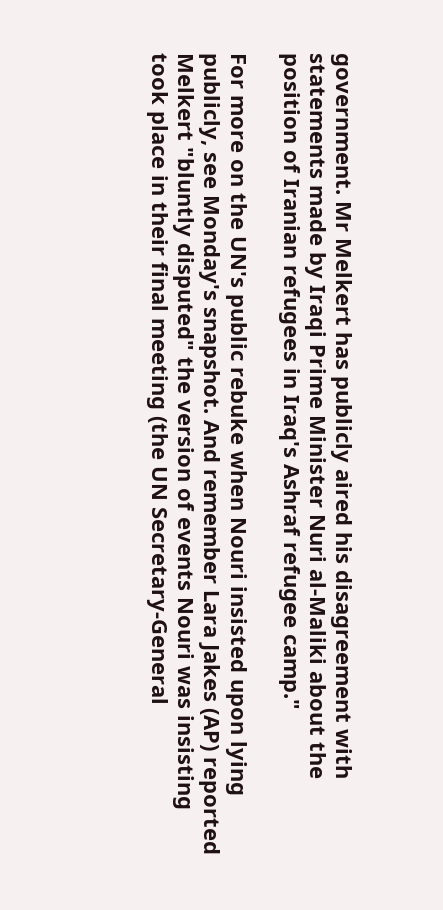government. Mr Melkert has publicly aired his disagreement with statements made by Iraqi Prime Minister Nuri al-Maliki about the position of Iranian refugees in Iraq's Ashraf refugee camp."

For more on the UN's public rebuke when Nouri insisted upon lying publicly, see Monday's snapshot. And remember Lara Jakes (AP) reported Melkert "bluntly disputed" the version of events Nouri was insisting took place in their final meeting (the UN Secretary-General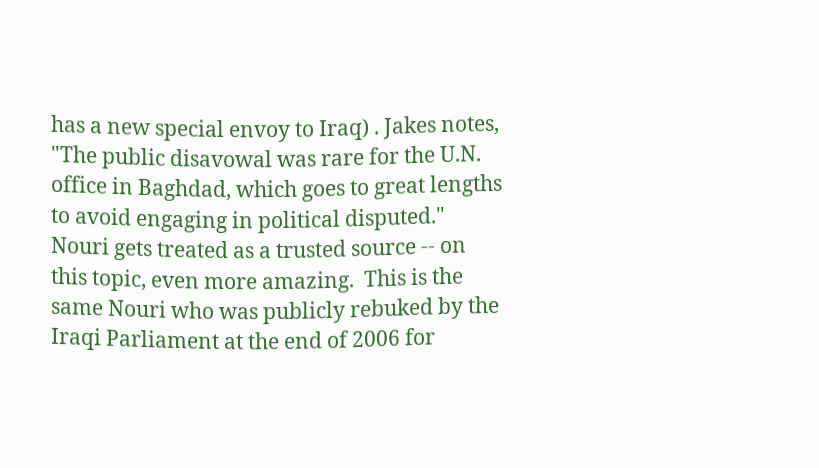has a new special envoy to Iraq) . Jakes notes, "The public disavowal was rare for the U.N. office in Baghdad, which goes to great lengths to avoid engaging in political disputed."
Nouri gets treated as a trusted source -- on this topic, even more amazing.  This is the same Nouri who was publicly rebuked by the Iraqi Parliament at the end of 2006 for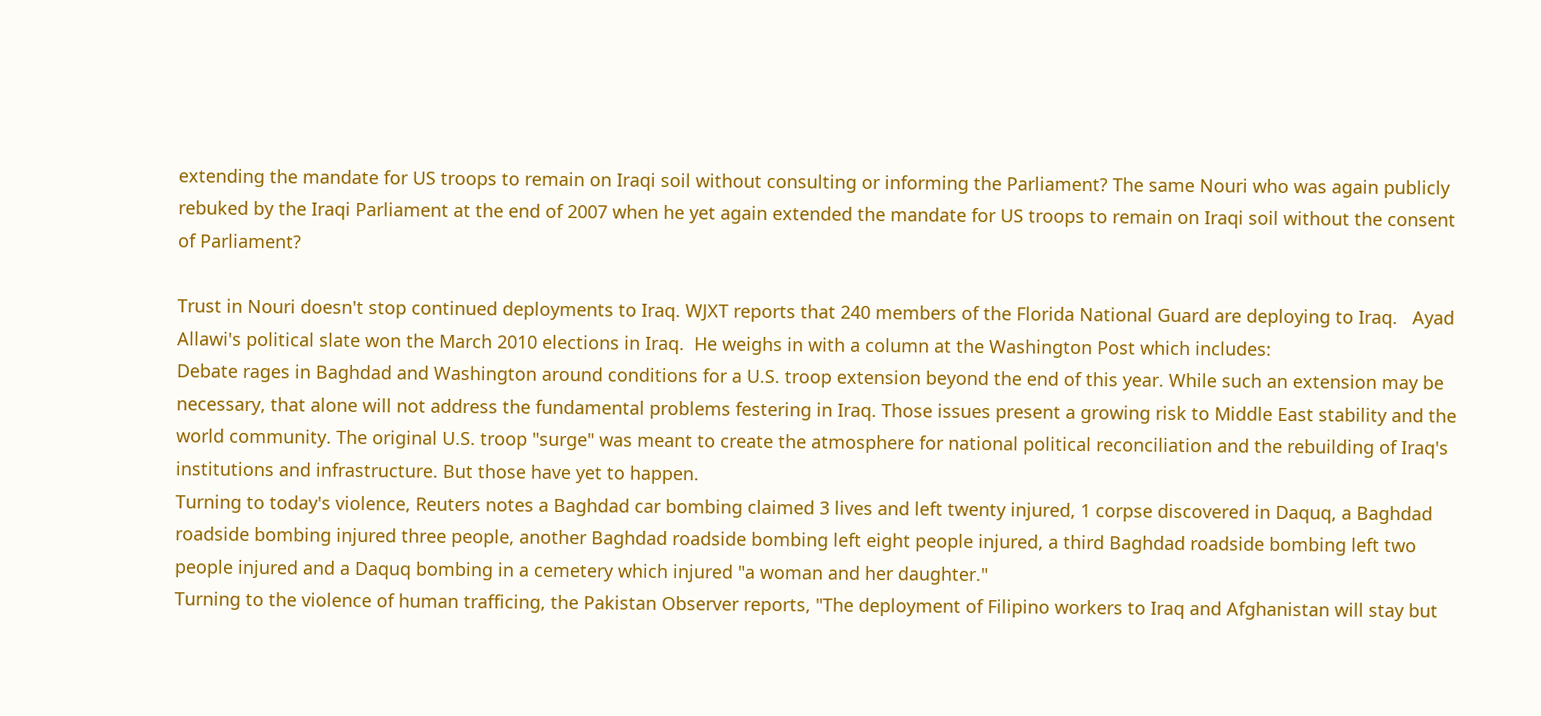extending the mandate for US troops to remain on Iraqi soil without consulting or informing the Parliament? The same Nouri who was again publicly rebuked by the Iraqi Parliament at the end of 2007 when he yet again extended the mandate for US troops to remain on Iraqi soil without the consent of Parliament?

Trust in Nouri doesn't stop continued deployments to Iraq. WJXT reports that 240 members of the Florida National Guard are deploying to Iraq.   Ayad Allawi's political slate won the March 2010 elections in Iraq.  He weighs in with a column at the Washington Post which includes:
Debate rages in Baghdad and Washington around conditions for a U.S. troop extension beyond the end of this year. While such an extension may be necessary, that alone will not address the fundamental problems festering in Iraq. Those issues present a growing risk to Middle East stability and the world community. The original U.S. troop "surge" was meant to create the atmosphere for national political reconciliation and the rebuilding of Iraq's institutions and infrastructure. But those have yet to happen.
Turning to today's violence, Reuters notes a Baghdad car bombing claimed 3 lives and left twenty injured, 1 corpse discovered in Daquq, a Baghdad roadside bombing injured three people, another Baghdad roadside bombing left eight people injured, a third Baghdad roadside bombing left two people injured and a Daquq bombing in a cemetery which injured "a woman and her daughter."
Turning to the violence of human trafficing, the Pakistan Observer reports, "The deployment of Filipino workers to Iraq and Afghanistan will stay but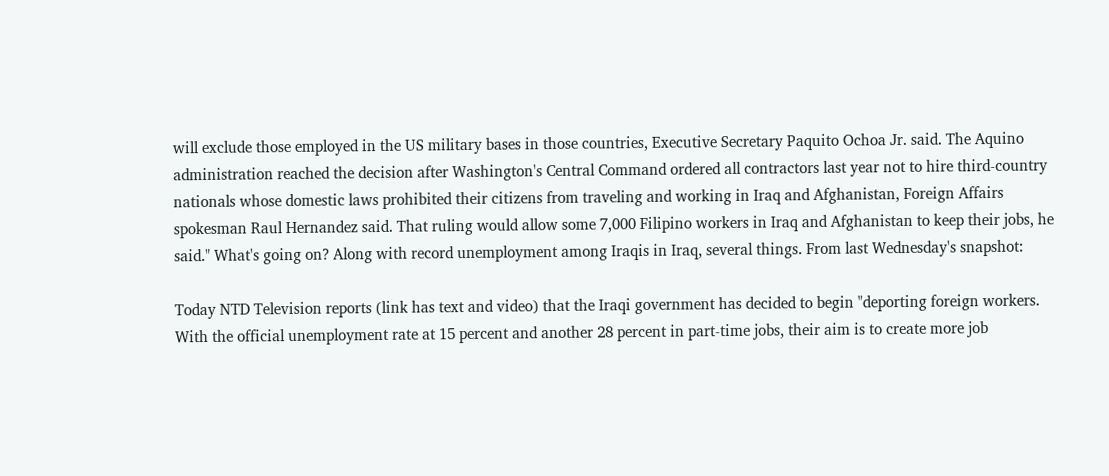will exclude those employed in the US military bases in those countries, Executive Secretary Paquito Ochoa Jr. said. The Aquino administration reached the decision after Washington's Central Command ordered all contractors last year not to hire third-country nationals whose domestic laws prohibited their citizens from traveling and working in Iraq and Afghanistan, Foreign Affairs spokesman Raul Hernandez said. That ruling would allow some 7,000 Filipino workers in Iraq and Afghanistan to keep their jobs, he said." What's going on? Along with record unemployment among Iraqis in Iraq, several things. From last Wednesday's snapshot:

Today NTD Television reports (link has text and video) that the Iraqi government has decided to begin "deporting foreign workers. With the official unemployment rate at 15 percent and another 28 percent in part-time jobs, their aim is to create more job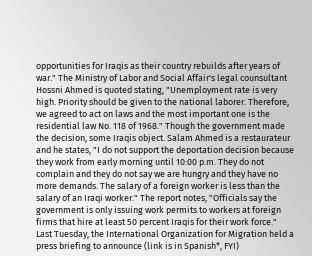opportunities for Iraqis as their country rebuilds after years of war." The Ministry of Labor and Social Affair's legal counsultant Hossni Ahmed is quoted stating, "Unemployment rate is very high. Priority should be given to the national laborer. Therefore, we agreed to act on laws and the most important one is the residential law No. 118 of 1968." Though the government made the decision, some Iraqis object. Salam Ahmed is a restaurateur and he states, "I do not support the deportation decision because they work from early morning until 10:00 p.m. They do not complain and they do not say we are hungry and they have no more demands. The salary of a foreign worker is less than the salary of an Iraqi worker." The report notes, "Officials say the government is only issuing work permits to workers at foreign firms that hire at least 50 percent Iraqis for their work force."
Last Tuesday, the International Organization for Migration held a press briefing to announce (link is in Spanish*, FYI)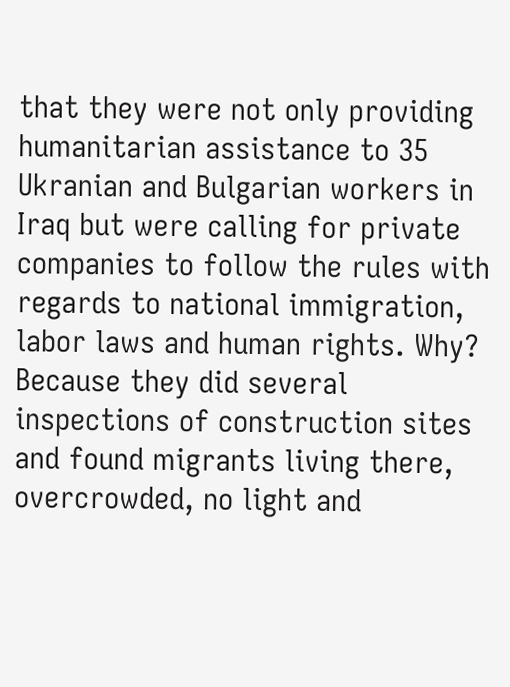that they were not only providing humanitarian assistance to 35 Ukranian and Bulgarian workers in Iraq but were calling for private companies to follow the rules with regards to national immigration, labor laws and human rights. Why? Because they did several inspections of construction sites and found migrants living there, overcrowded, no light and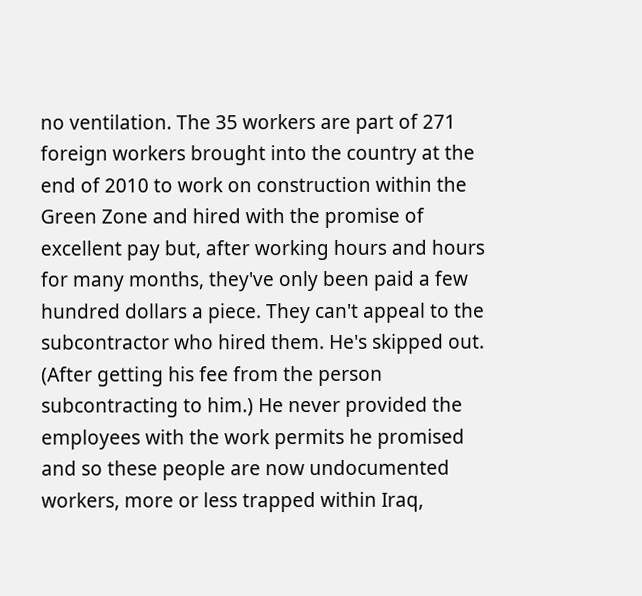no ventilation. The 35 workers are part of 271 foreign workers brought into the country at the end of 2010 to work on construction within the Green Zone and hired with the promise of excellent pay but, after working hours and hours for many months, they've only been paid a few hundred dollars a piece. They can't appeal to the subcontractor who hired them. He's skipped out. (After getting his fee from the person subcontracting to him.) He never provided the employees with the work permits he promised and so these people are now undocumented workers, more or less trapped within Iraq,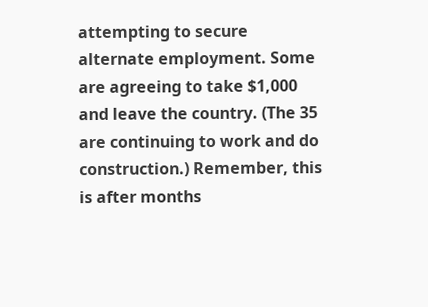attempting to secure alternate employment. Some are agreeing to take $1,000 and leave the country. (The 35 are continuing to work and do construction.) Remember, this is after months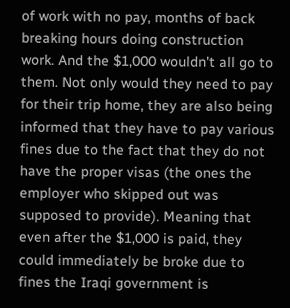of work with no pay, months of back breaking hours doing construction work. And the $1,000 wouldn't all go to them. Not only would they need to pay for their trip home, they are also being informed that they have to pay various fines due to the fact that they do not have the proper visas (the ones the employer who skipped out was supposed to provide). Meaning that even after the $1,000 is paid, they could immediately be broke due to fines the Iraqi government is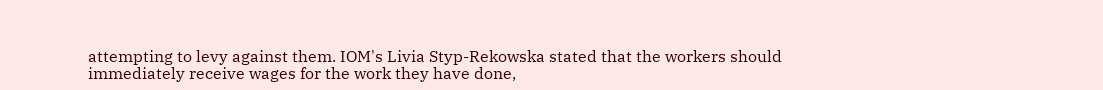attempting to levy against them. IOM's Livia Styp-Rekowska stated that the workers should immediately receive wages for the work they have done,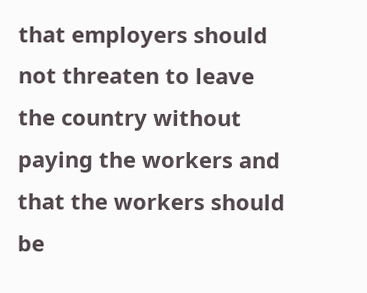that employers should not threaten to leave the country without paying the workers and that the workers should be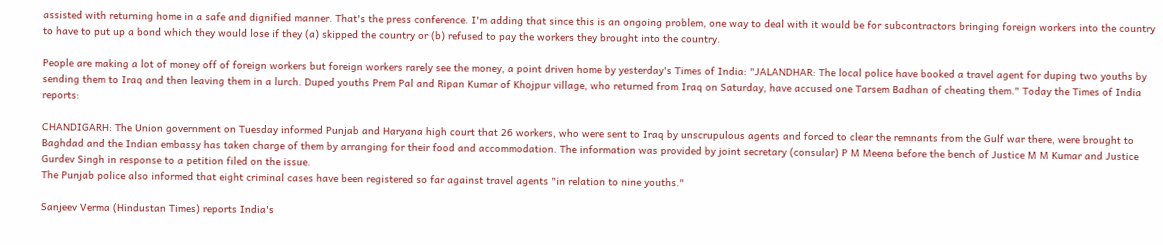assisted with returning home in a safe and dignified manner. That's the press conference. I'm adding that since this is an ongoing problem, one way to deal with it would be for subcontractors bringing foreign workers into the country to have to put up a bond which they would lose if they (a) skipped the country or (b) refused to pay the workers they brought into the country.

People are making a lot of money off of foreign workers but foreign workers rarely see the money, a point driven home by yesterday's Times of India: "JALANDHAR: The local police have booked a travel agent for duping two youths by sending them to Iraq and then leaving them in a lurch. Duped youths Prem Pal and Ripan Kumar of Khojpur village, who returned from Iraq on Saturday, have accused one Tarsem Badhan of cheating them." Today the Times of India reports:

CHANDIGARH: The Union government on Tuesday informed Punjab and Haryana high court that 26 workers, who were sent to Iraq by unscrupulous agents and forced to clear the remnants from the Gulf war there, were brought to Baghdad and the Indian embassy has taken charge of them by arranging for their food and accommodation. The information was provided by joint secretary (consular) P M Meena before the bench of Justice M M Kumar and Justice Gurdev Singh in response to a petition filed on the issue.
The Punjab police also informed that eight criminal cases have been registered so far against travel agents "in relation to nine youths."

Sanjeev Verma (Hindustan Times) reports India's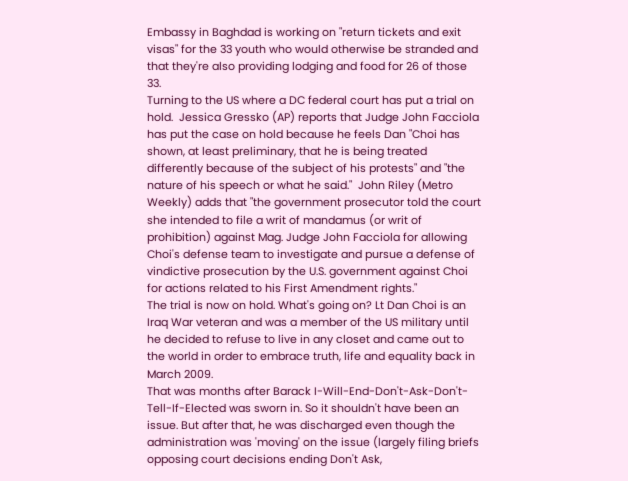Embassy in Baghdad is working on "return tickets and exit visas" for the 33 youth who would otherwise be stranded and that they're also providing lodging and food for 26 of those 33.
Turning to the US where a DC federal court has put a trial on hold.  Jessica Gressko (AP) reports that Judge John Facciola has put the case on hold because he feels Dan "Choi has shown, at least preliminary, that he is being treated differently because of the subject of his protests" and "the nature of his speech or what he said."  John Riley (Metro Weekly) adds that "the government prosecutor told the court she intended to file a writ of mandamus (or writ of prohibition) against Mag. Judge John Facciola for allowing Choi's defense team to investigate and pursue a defense of vindictive prosecution by the U.S. government against Choi for actions related to his First Amendment rights."
The trial is now on hold. What's going on? Lt Dan Choi is an Iraq War veteran and was a member of the US military until he decided to refuse to live in any closet and came out to the world in order to embrace truth, life and equality back in March 2009.
That was months after Barack I-Will-End-Don't-Ask-Don't-Tell-If-Elected was sworn in. So it shouldn't have been an issue. But after that, he was discharged even though the administration was 'moving' on the issue (largely filing briefs opposing court decisions ending Don't Ask,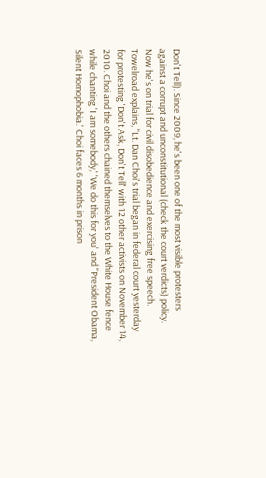Don't Tell). Since 2009, he's been one of the most visible protesters against a corrupt and unconstitutional (check the court verdicts) policy. Now he's on trial for civil disobedience and exercising free speech. Towelroad explains, "Lt. Dan Choi's trial began in federal court yesterday for protesting 'Don't Ask, Don't Tell' with 12 other activists on November 14, 2010. Choi and the others chained themselves to the White House fence while chanting 'I am somebody,' 'We do this for you' and "President Obama, Silent Homophobia.' Choi faces 6 months in prison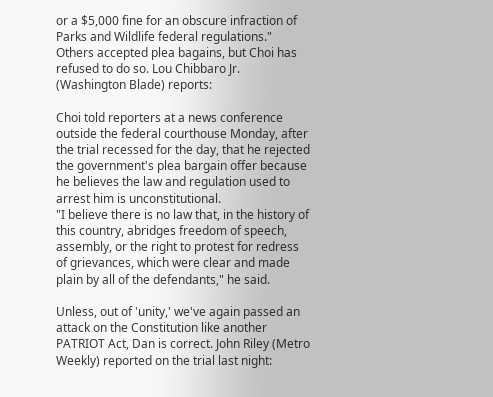or a $5,000 fine for an obscure infraction of Parks and Wildlife federal regulations." Others accepted plea bagains, but Choi has refused to do so. Lou Chibbaro Jr. (Washington Blade) reports:

Choi told reporters at a news conference outside the federal courthouse Monday, after the trial recessed for the day, that he rejected the government's plea bargain offer because he believes the law and regulation used to arrest him is unconstitutional.
"I believe there is no law that, in the history of this country, abridges freedom of speech, assembly, or the right to protest for redress of grievances, which were clear and made plain by all of the defendants," he said.

Unless, out of 'unity,' we've again passed an attack on the Constitution like another PATRIOT Act, Dan is correct. John Riley (Metro Weekly) reported on the trial last night: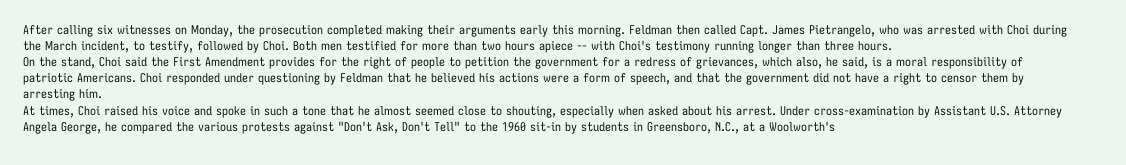After calling six witnesses on Monday, the prosecution completed making their arguments early this morning. Feldman then called Capt. James Pietrangelo, who was arrested with Choi during the March incident, to testify, followed by Choi. Both men testified for more than two hours apiece -- with Choi's testimony running longer than three hours.
On the stand, Choi said the First Amendment provides for the right of people to petition the government for a redress of grievances, which also, he said, is a moral responsibility of patriotic Americans. Choi responded under questioning by Feldman that he believed his actions were a form of speech, and that the government did not have a right to censor them by arresting him.
At times, Choi raised his voice and spoke in such a tone that he almost seemed close to shouting, especially when asked about his arrest. Under cross-examination by Assistant U.S. Attorney Angela George, he compared the various protests against "Don't Ask, Don't Tell" to the 1960 sit-in by students in Greensboro, N.C., at a Woolworth's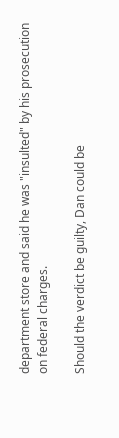department store and said he was "insulted" by his prosecution on federal charges.

Should the verdict be guilty, Dan could be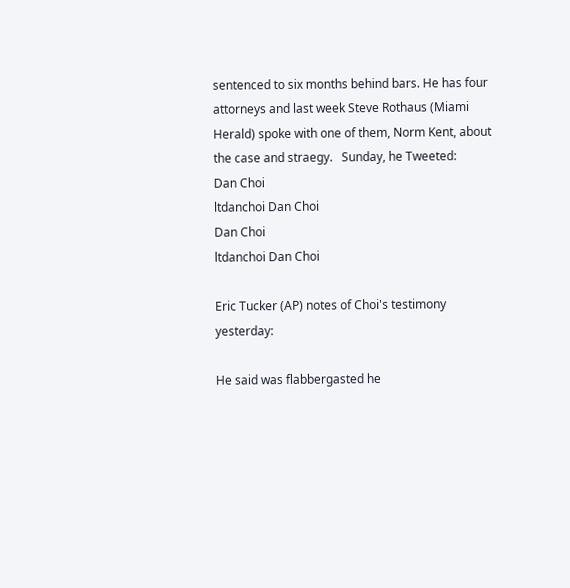sentenced to six months behind bars. He has four attorneys and last week Steve Rothaus (Miami Herald) spoke with one of them, Norm Kent, about the case and straegy.   Sunday, he Tweeted:
Dan Choi
ltdanchoi Dan Choi
Dan Choi
ltdanchoi Dan Choi

Eric Tucker (AP) notes of Choi's testimony yesterday:

He said was flabbergasted he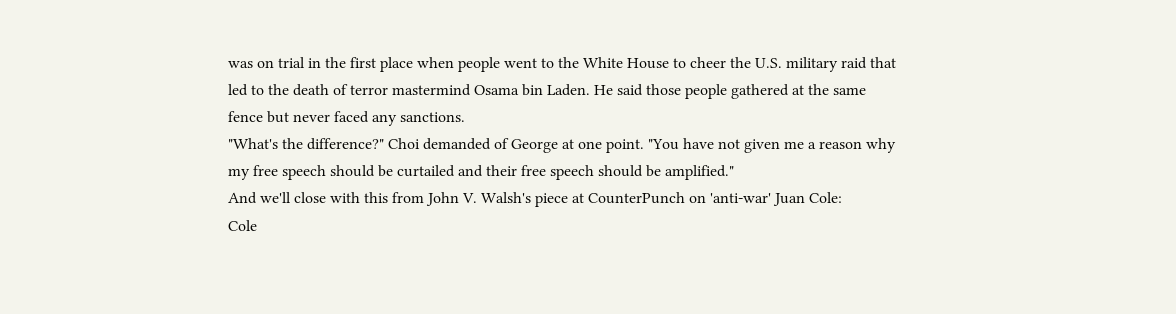was on trial in the first place when people went to the White House to cheer the U.S. military raid that led to the death of terror mastermind Osama bin Laden. He said those people gathered at the same fence but never faced any sanctions.
"What's the difference?" Choi demanded of George at one point. "You have not given me a reason why my free speech should be curtailed and their free speech should be amplified."
And we'll close with this from John V. Walsh's piece at CounterPunch on 'anti-war' Juan Cole:
Cole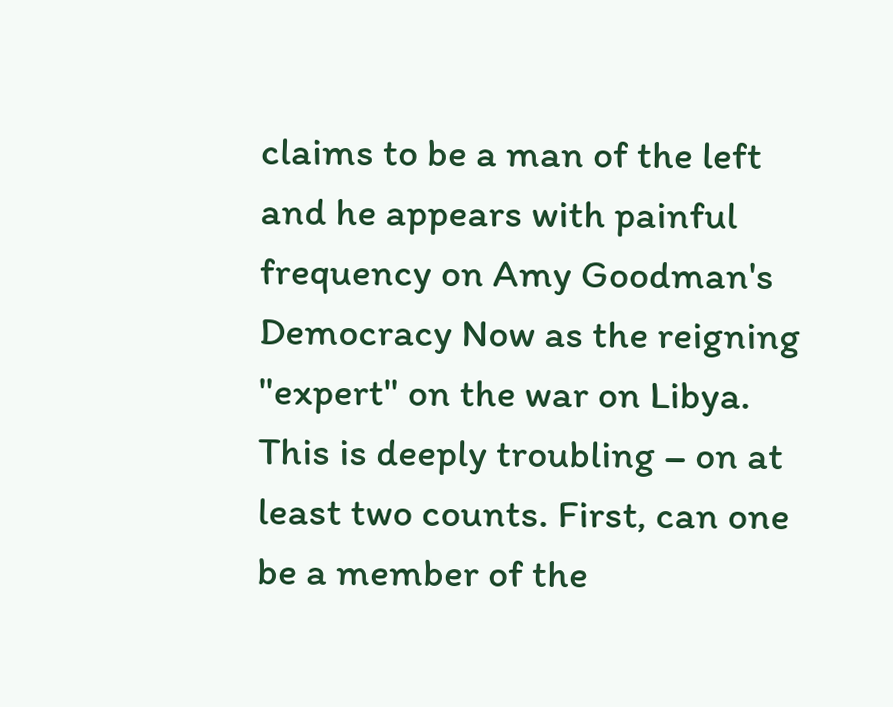claims to be a man of the left and he appears with painful frequency on Amy Goodman's Democracy Now as the reigning "expert" on the war on Libya.  This is deeply troubling – on at least two counts. First, can one be a member of the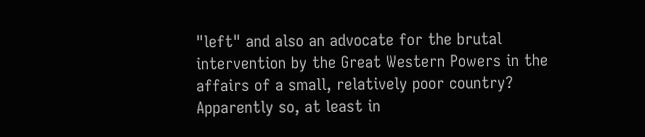"left" and also an advocate for the brutal intervention by the Great Western Powers in the affairs of a small, relatively poor country?  Apparently so, at least in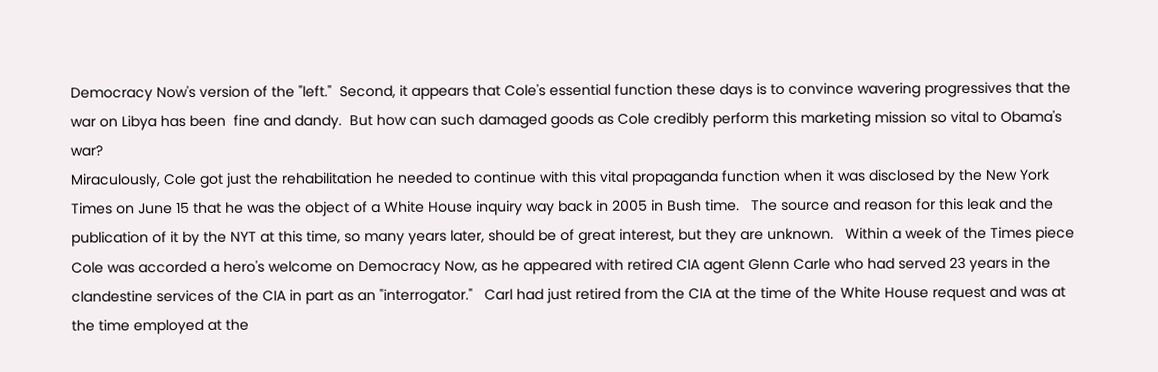Democracy Now's version of the "left."  Second, it appears that Cole's essential function these days is to convince wavering progressives that the war on Libya has been  fine and dandy.  But how can such damaged goods as Cole credibly perform this marketing mission so vital to Obama's war?
Miraculously, Cole got just the rehabilitation he needed to continue with this vital propaganda function when it was disclosed by the New York Times on June 15 that he was the object of a White House inquiry way back in 2005 in Bush time.   The source and reason for this leak and the publication of it by the NYT at this time, so many years later, should be of great interest, but they are unknown.   Within a week of the Times piece Cole was accorded a hero's welcome on Democracy Now, as he appeared with retired CIA agent Glenn Carle who had served 23 years in the clandestine services of the CIA in part as an "interrogator."   Carl had just retired from the CIA at the time of the White House request and was at the time employed at the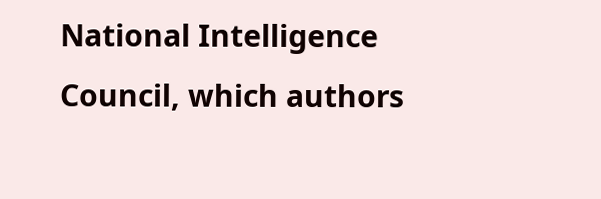National Intelligence Council, which authors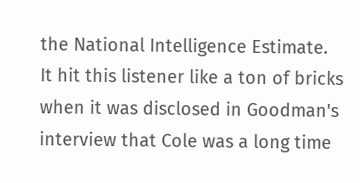the National Intelligence Estimate.
It hit this listener like a ton of bricks when it was disclosed in Goodman's interview that Cole was a long time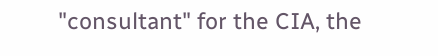"consultant" for the CIA, the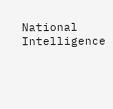National Intelligence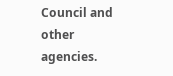Council and other agencies.